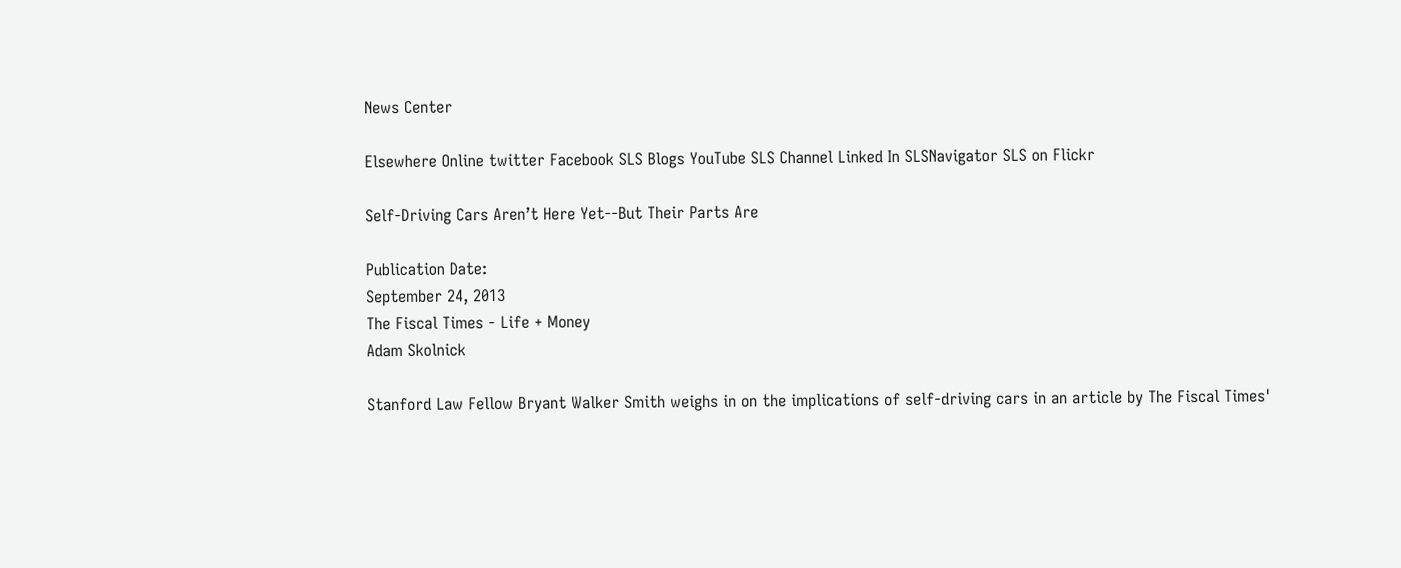News Center

Elsewhere Online twitter Facebook SLS Blogs YouTube SLS Channel Linked In SLSNavigator SLS on Flickr

Self-Driving Cars Aren’t Here Yet--But Their Parts Are

Publication Date:
September 24, 2013
The Fiscal Times - Life + Money
Adam Skolnick

Stanford Law Fellow Bryant Walker Smith weighs in on the implications of self-driving cars in an article by The Fiscal Times'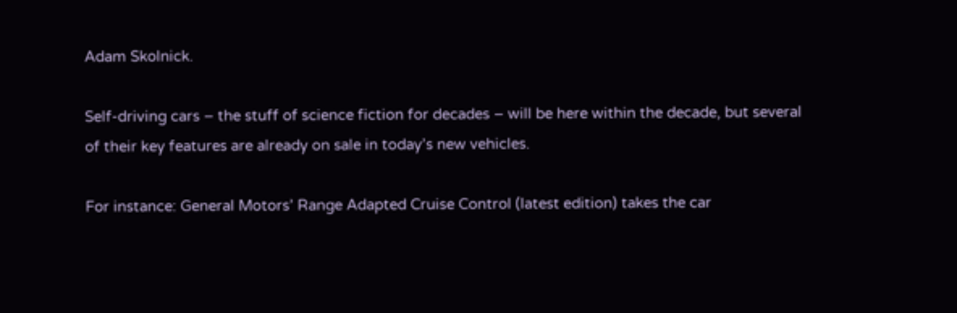Adam Skolnick.

Self-driving cars – the stuff of science fiction for decades – will be here within the decade, but several of their key features are already on sale in today’s new vehicles.

For instance: General Motors’ Range Adapted Cruise Control (latest edition) takes the car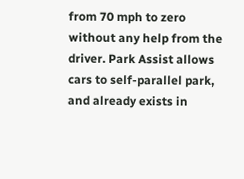from 70 mph to zero without any help from the driver. Park Assist allows cars to self-parallel park, and already exists in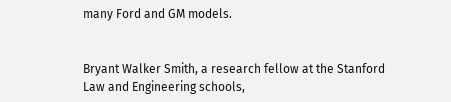many Ford and GM models.


Bryant Walker Smith, a research fellow at the Stanford Law and Engineering schools,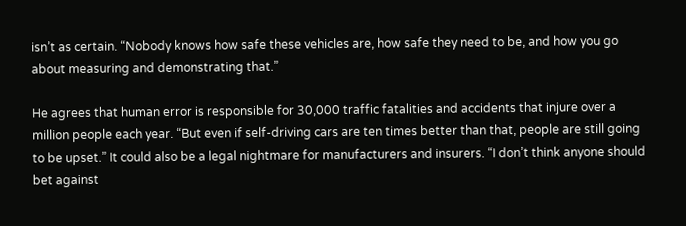isn’t as certain. “Nobody knows how safe these vehicles are, how safe they need to be, and how you go about measuring and demonstrating that.”

He agrees that human error is responsible for 30,000 traffic fatalities and accidents that injure over a million people each year. “But even if self-driving cars are ten times better than that, people are still going to be upset.” It could also be a legal nightmare for manufacturers and insurers. “I don’t think anyone should bet against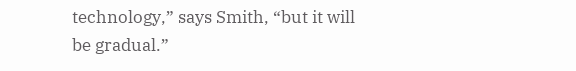technology,” says Smith, “but it will be gradual.”